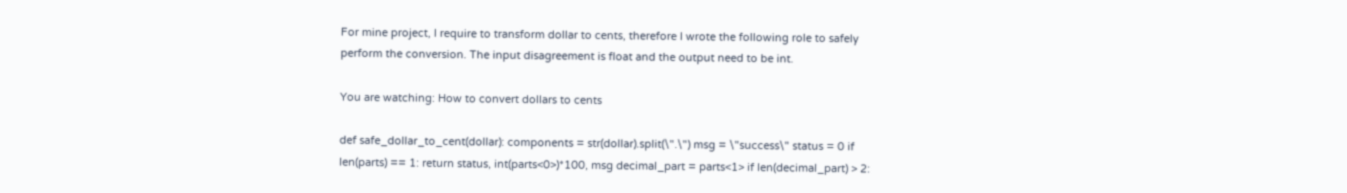For mine project, I require to transform dollar to cents, therefore I wrote the following role to safely perform the conversion. The input disagreement is float and the output need to be int.

You are watching: How to convert dollars to cents

def safe_dollar_to_cent(dollar): components = str(dollar).split(\".\") msg = \"success\" status = 0 if len(parts) == 1: return status, int(parts<0>)*100, msg decimal_part = parts<1> if len(decimal_part) > 2: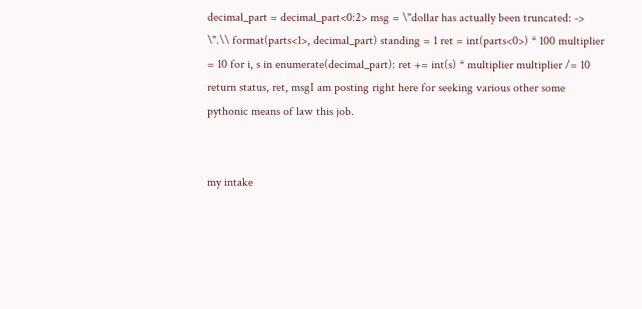decimal_part = decimal_part<0:2> msg = \"dollar has actually been truncated: -> \".\\ format(parts<1>, decimal_part) standing = 1 ret = int(parts<0>) * 100 multiplier = 10 for i, s in enumerate(decimal_part): ret += int(s) * multiplier multiplier /= 10 return status, ret, msgI am posting right here for seeking various other some pythonic means of law this job.


my intake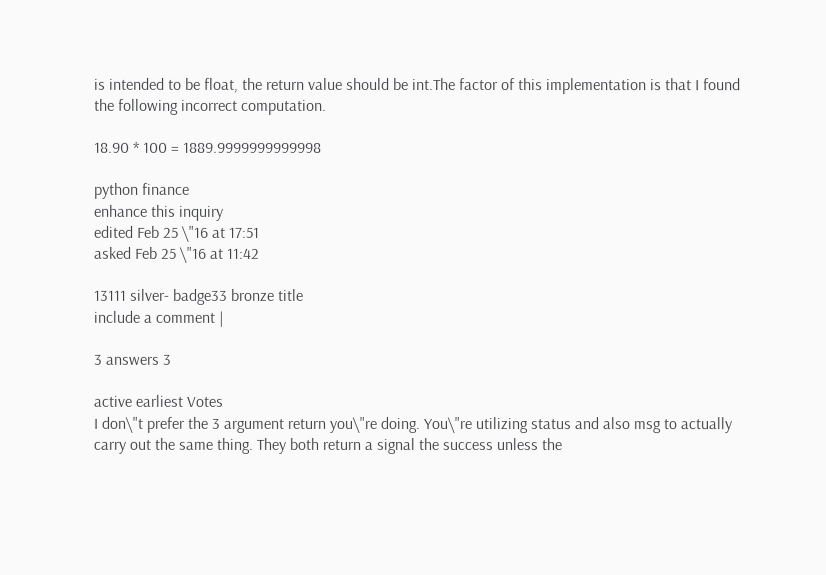is intended to be float, the return value should be int.The factor of this implementation is that I found the following incorrect computation.

18.90 * 100 = 1889.9999999999998

python finance
enhance this inquiry
edited Feb 25 \"16 at 17:51
asked Feb 25 \"16 at 11:42

13111 silver- badge33 bronze title
include a comment |

3 answers 3

active earliest Votes
I don\"t prefer the 3 argument return you\"re doing. You\"re utilizing status and also msg to actually carry out the same thing. They both return a signal the success unless the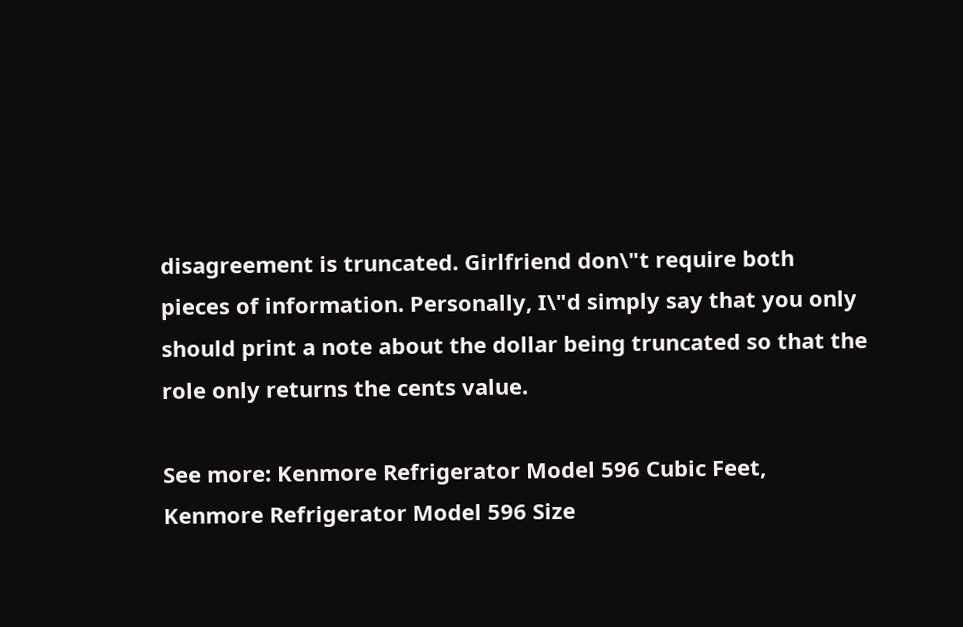disagreement is truncated. Girlfriend don\"t require both pieces of information. Personally, I\"d simply say that you only should print a note about the dollar being truncated so that the role only returns the cents value.

See more: Kenmore Refrigerator Model 596 Cubic Feet, Kenmore Refrigerator Model 596 Size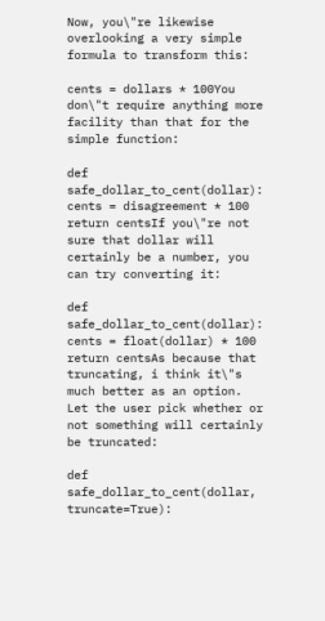Now, you\"re likewise overlooking a very simple formula to transform this:

cents = dollars * 100You don\"t require anything more facility than that for the simple function:

def safe_dollar_to_cent(dollar): cents = disagreement * 100 return centsIf you\"re not sure that dollar will certainly be a number, you can try converting it:

def safe_dollar_to_cent(dollar): cents = float(dollar) * 100 return centsAs because that truncating, i think it\"s much better as an option. Let the user pick whether or not something will certainly be truncated:

def safe_dollar_to_cent(dollar, truncate=True):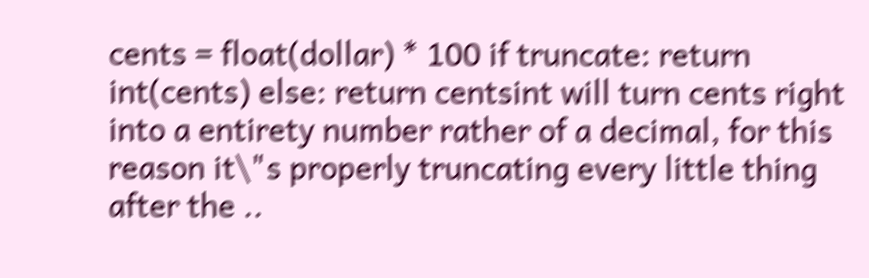cents = float(dollar) * 100 if truncate: return int(cents) else: return centsint will turn cents right into a entirety number rather of a decimal, for this reason it\"s properly truncating every little thing after the ..